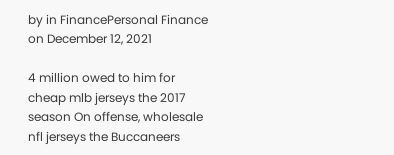by in FinancePersonal Finance on December 12, 2021

4 million owed to him for cheap mlb jerseys the 2017 season On offense, wholesale nfl jerseys the Buccaneers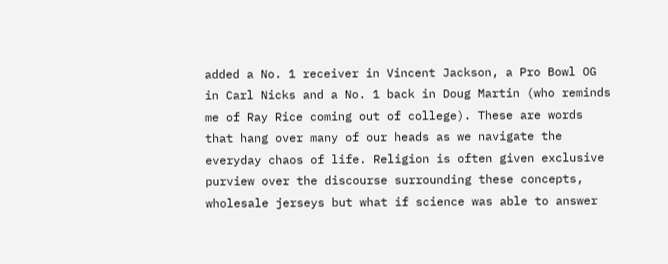added a No. 1 receiver in Vincent Jackson, a Pro Bowl OG in Carl Nicks and a No. 1 back in Doug Martin (who reminds me of Ray Rice coming out of college). These are words that hang over many of our heads as we navigate the everyday chaos of life. Religion is often given exclusive purview over the discourse surrounding these concepts, wholesale jerseys but what if science was able to answer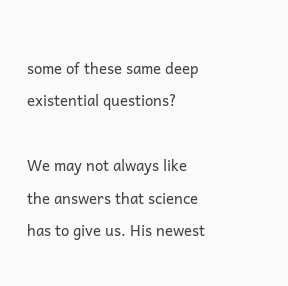some of these same deep existential questions?

We may not always like the answers that science has to give us. His newest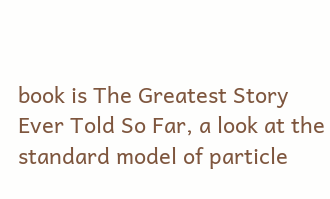book is The Greatest Story Ever Told So Far, a look at the standard model of particle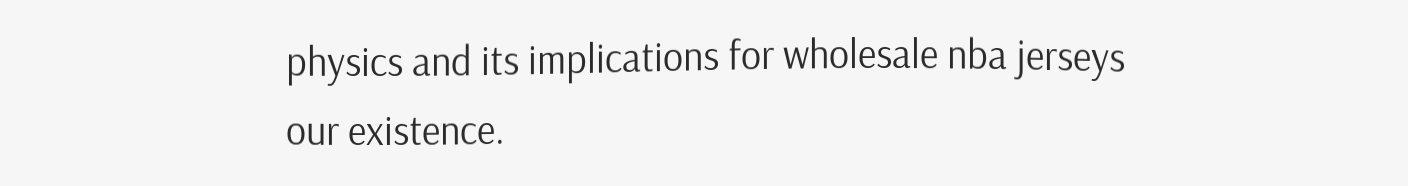physics and its implications for wholesale nba jerseys our existence.